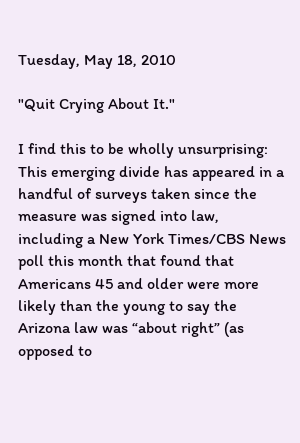Tuesday, May 18, 2010

"Quit Crying About It."

I find this to be wholly unsurprising:
This emerging divide has appeared in a handful of surveys taken since the measure was signed into law, including a New York Times/CBS News poll this month that found that Americans 45 and older were more likely than the young to say the Arizona law was “about right” (as opposed to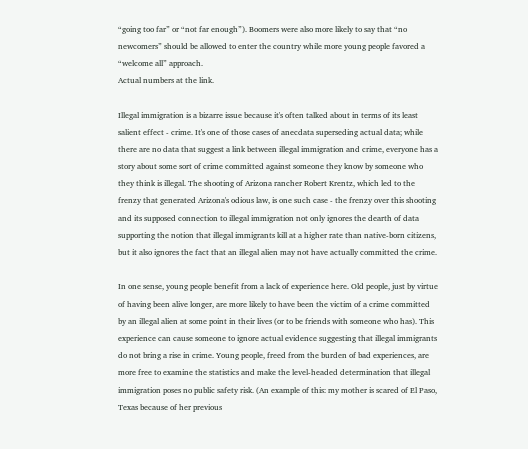“going too far” or “not far enough”). Boomers were also more likely to say that “no newcomers” should be allowed to enter the country while more young people favored a “welcome all” approach.
Actual numbers at the link.

Illegal immigration is a bizarre issue because it's often talked about in terms of its least salient effect - crime. It's one of those cases of anecdata superseding actual data; while there are no data that suggest a link between illegal immigration and crime, everyone has a story about some sort of crime committed against someone they know by someone who they think is illegal. The shooting of Arizona rancher Robert Krentz, which led to the frenzy that generated Arizona's odious law, is one such case - the frenzy over this shooting and its supposed connection to illegal immigration not only ignores the dearth of data supporting the notion that illegal immigrants kill at a higher rate than native-born citizens, but it also ignores the fact that an illegal alien may not have actually committed the crime.

In one sense, young people benefit from a lack of experience here. Old people, just by virtue of having been alive longer, are more likely to have been the victim of a crime committed by an illegal alien at some point in their lives (or to be friends with someone who has). This experience can cause someone to ignore actual evidence suggesting that illegal immigrants do not bring a rise in crime. Young people, freed from the burden of bad experiences, are more free to examine the statistics and make the level-headed determination that illegal immigration poses no public safety risk. (An example of this: my mother is scared of El Paso, Texas because of her previous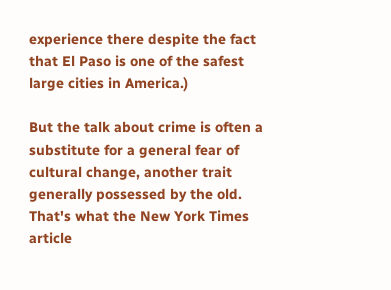experience there despite the fact that El Paso is one of the safest large cities in America.)

But the talk about crime is often a substitute for a general fear of cultural change, another trait generally possessed by the old. That's what the New York Times article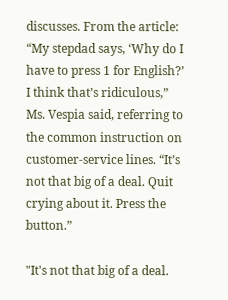discusses. From the article:
“My stepdad says, ‘Why do I have to press 1 for English?’ I think that’s ridiculous,” Ms. Vespia said, referring to the common instruction on customer-service lines. “It’s not that big of a deal. Quit crying about it. Press the button.”

"It's not that big of a deal.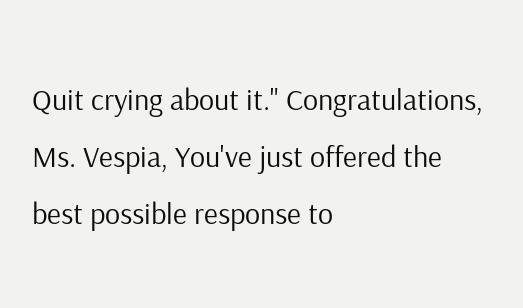Quit crying about it." Congratulations, Ms. Vespia, You've just offered the best possible response to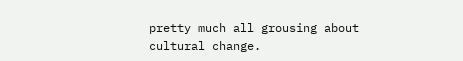pretty much all grousing about cultural change.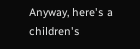Anyway, here's a children's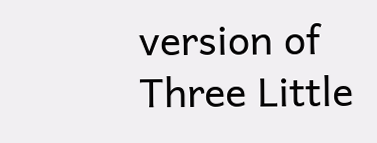version of Three Little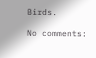Birds.

No comments: